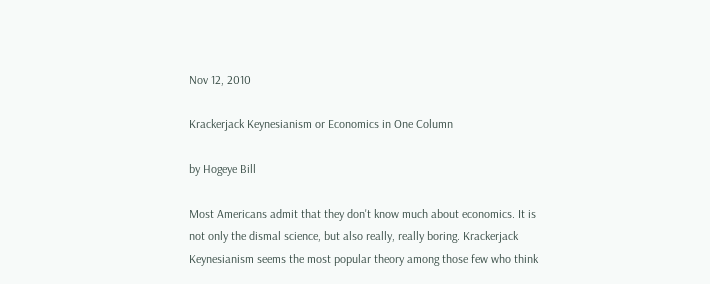Nov 12, 2010

Krackerjack Keynesianism or Economics in One Column

by Hogeye Bill

Most Americans admit that they don't know much about economics. It is not only the dismal science, but also really, really boring. Krackerjack Keynesianism seems the most popular theory among those few who think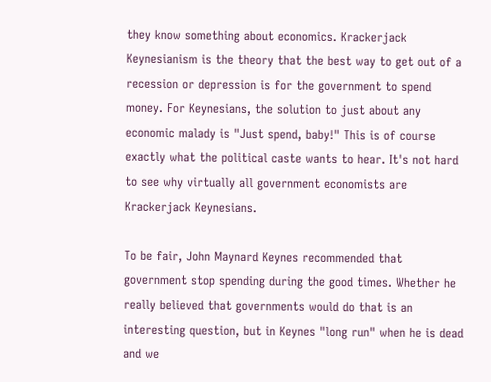they know something about economics. Krackerjack Keynesianism is the theory that the best way to get out of a recession or depression is for the government to spend money. For Keynesians, the solution to just about any economic malady is "Just spend, baby!" This is of course exactly what the political caste wants to hear. It's not hard to see why virtually all government economists are Krackerjack Keynesians.

To be fair, John Maynard Keynes recommended that government stop spending during the good times. Whether he really believed that governments would do that is an interesting question, but in Keynes "long run" when he is dead and we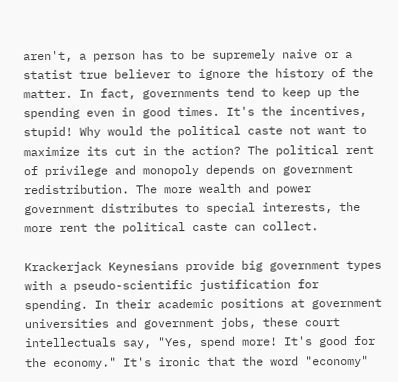aren't, a person has to be supremely naive or a statist true believer to ignore the history of the matter. In fact, governments tend to keep up the spending even in good times. It's the incentives, stupid! Why would the political caste not want to maximize its cut in the action? The political rent of privilege and monopoly depends on government redistribution. The more wealth and power government distributes to special interests, the more rent the political caste can collect.

Krackerjack Keynesians provide big government types with a pseudo-scientific justification for spending. In their academic positions at government universities and government jobs, these court intellectuals say, "Yes, spend more! It's good for the economy." It's ironic that the word "economy"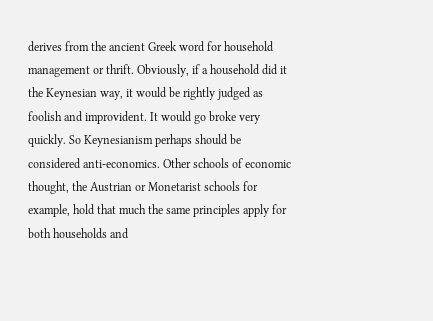derives from the ancient Greek word for household management or thrift. Obviously, if a household did it the Keynesian way, it would be rightly judged as foolish and improvident. It would go broke very quickly. So Keynesianism perhaps should be considered anti-economics. Other schools of economic thought, the Austrian or Monetarist schools for example, hold that much the same principles apply for both households and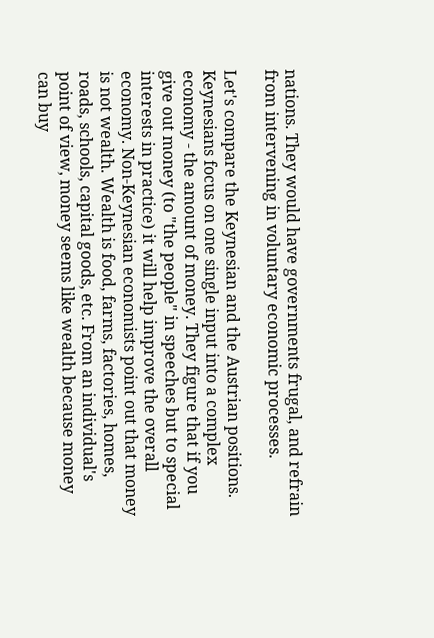nations. They would have governments frugal, and refrain from intervening in voluntary economic processes.

Let's compare the Keynesian and the Austrian positions. Keynesians focus on one single input into a complex economy - the amount of money. They figure that if you give out money (to "the people" in speeches but to special interests in practice) it will help improve the overall economy. Non-Keynesian economists point out that money is not wealth. Wealth is food, farms, factories, homes, roads, schools, capital goods, etc. From an individual's point of view, money seems like wealth because money can buy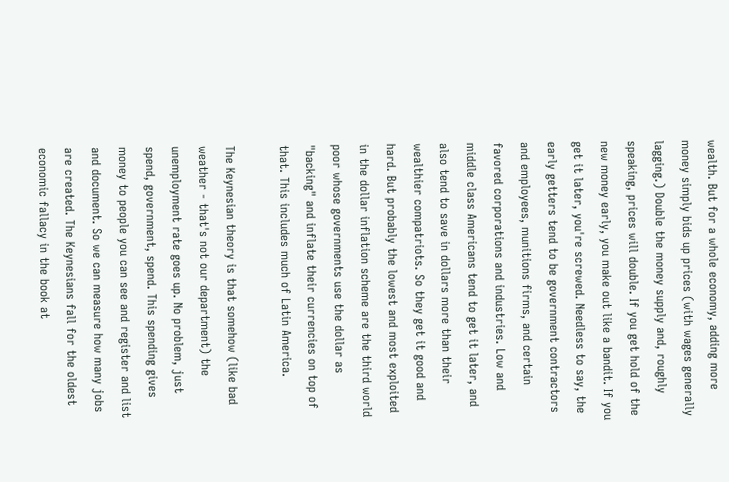wealth. But for a whole economy, adding more money simply bids up prices (with wages generally lagging.) Double the money supply and, roughly speaking, prices will double. If you get hold of the new money early, you make out like a bandit. If you get it later, you're screwed. Needless to say, the early getters tend to be government contractors and employees, munitions firms, and certain favored corporations and industries. Low and middle class Americans tend to get it later, and also tend to save in dollars more than their wealthier compatriots. So they get it good and hard. But probably the lowest and most exploited in the dollar inflation scheme are the third world poor whose governments use the dollar as "backing" and inflate their currencies on top of that. This includes much of Latin America.

The Keynesian theory is that somehow (like bad weather - that's not our department) the unemployment rate goes up. No problem, just spend, government, spend. This spending gives money to people you can see and register and list and document. So we can measure how many jobs are created. The Keynesians fall for the oldest economic fallacy in the book at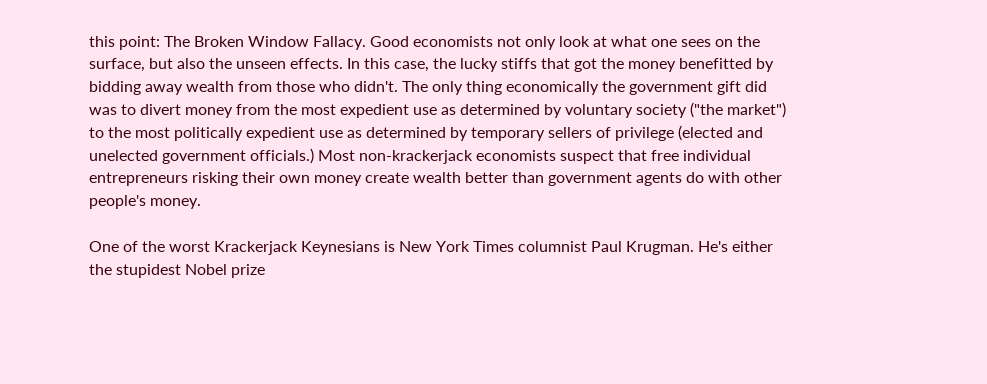this point: The Broken Window Fallacy. Good economists not only look at what one sees on the surface, but also the unseen effects. In this case, the lucky stiffs that got the money benefitted by bidding away wealth from those who didn't. The only thing economically the government gift did was to divert money from the most expedient use as determined by voluntary society ("the market") to the most politically expedient use as determined by temporary sellers of privilege (elected and unelected government officials.) Most non-krackerjack economists suspect that free individual entrepreneurs risking their own money create wealth better than government agents do with other people's money.

One of the worst Krackerjack Keynesians is New York Times columnist Paul Krugman. He's either the stupidest Nobel prize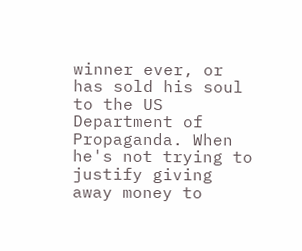winner ever, or has sold his soul to the US Department of Propaganda. When he's not trying to justify giving away money to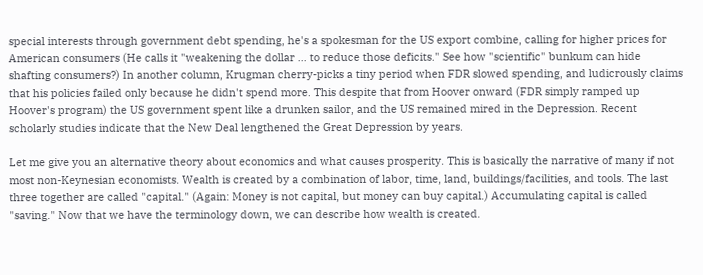special interests through government debt spending, he's a spokesman for the US export combine, calling for higher prices for American consumers (He calls it "weakening the dollar ... to reduce those deficits." See how "scientific" bunkum can hide shafting consumers?) In another column, Krugman cherry-picks a tiny period when FDR slowed spending, and ludicrously claims that his policies failed only because he didn't spend more. This despite that from Hoover onward (FDR simply ramped up Hoover's program) the US government spent like a drunken sailor, and the US remained mired in the Depression. Recent scholarly studies indicate that the New Deal lengthened the Great Depression by years.

Let me give you an alternative theory about economics and what causes prosperity. This is basically the narrative of many if not most non-Keynesian economists. Wealth is created by a combination of labor, time, land, buildings/facilities, and tools. The last three together are called "capital." (Again: Money is not capital, but money can buy capital.) Accumulating capital is called "saving." Now that we have the terminology down, we can describe how wealth is created.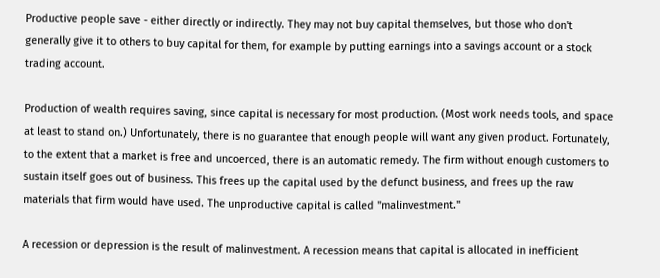Productive people save - either directly or indirectly. They may not buy capital themselves, but those who don't generally give it to others to buy capital for them, for example by putting earnings into a savings account or a stock trading account.

Production of wealth requires saving, since capital is necessary for most production. (Most work needs tools, and space at least to stand on.) Unfortunately, there is no guarantee that enough people will want any given product. Fortunately, to the extent that a market is free and uncoerced, there is an automatic remedy. The firm without enough customers to sustain itself goes out of business. This frees up the capital used by the defunct business, and frees up the raw materials that firm would have used. The unproductive capital is called "malinvestment."

A recession or depression is the result of malinvestment. A recession means that capital is allocated in inefficient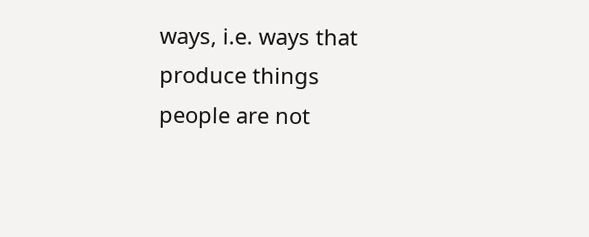ways, i.e. ways that produce things people are not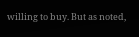willing to buy. But as noted,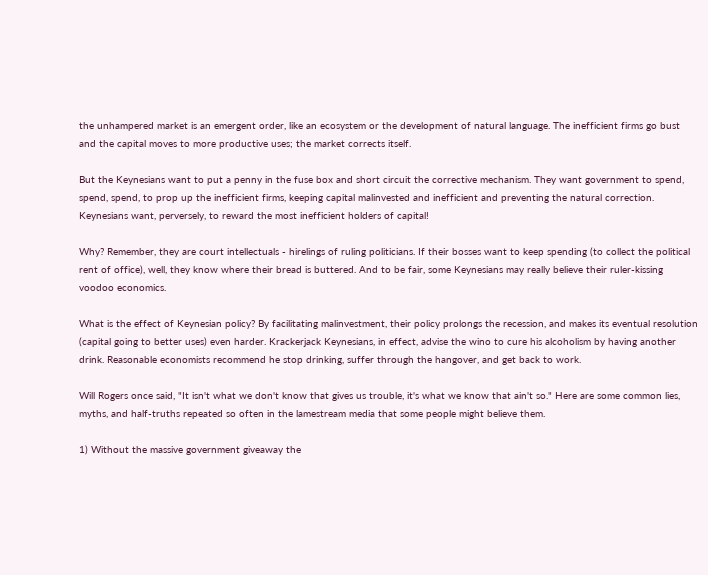the unhampered market is an emergent order, like an ecosystem or the development of natural language. The inefficient firms go bust and the capital moves to more productive uses; the market corrects itself.

But the Keynesians want to put a penny in the fuse box and short circuit the corrective mechanism. They want government to spend, spend, spend, to prop up the inefficient firms, keeping capital malinvested and inefficient and preventing the natural correction. Keynesians want, perversely, to reward the most inefficient holders of capital!

Why? Remember, they are court intellectuals - hirelings of ruling politicians. If their bosses want to keep spending (to collect the political rent of office), well, they know where their bread is buttered. And to be fair, some Keynesians may really believe their ruler-kissing voodoo economics.

What is the effect of Keynesian policy? By facilitating malinvestment, their policy prolongs the recession, and makes its eventual resolution (capital going to better uses) even harder. Krackerjack Keynesians, in effect, advise the wino to cure his alcoholism by having another drink. Reasonable economists recommend he stop drinking, suffer through the hangover, and get back to work.

Will Rogers once said, "It isn't what we don't know that gives us trouble, it's what we know that ain't so." Here are some common lies, myths, and half-truths repeated so often in the lamestream media that some people might believe them.

1) Without the massive government giveaway the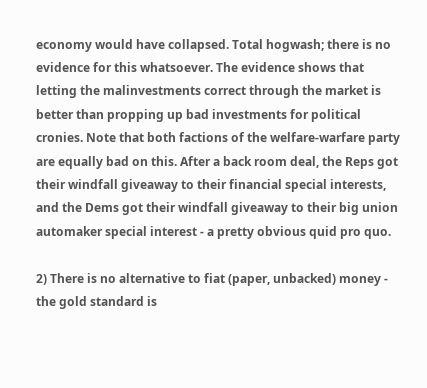economy would have collapsed. Total hogwash; there is no evidence for this whatsoever. The evidence shows that letting the malinvestments correct through the market is better than propping up bad investments for political cronies. Note that both factions of the welfare-warfare party are equally bad on this. After a back room deal, the Reps got their windfall giveaway to their financial special interests, and the Dems got their windfall giveaway to their big union automaker special interest - a pretty obvious quid pro quo.

2) There is no alternative to fiat (paper, unbacked) money - the gold standard is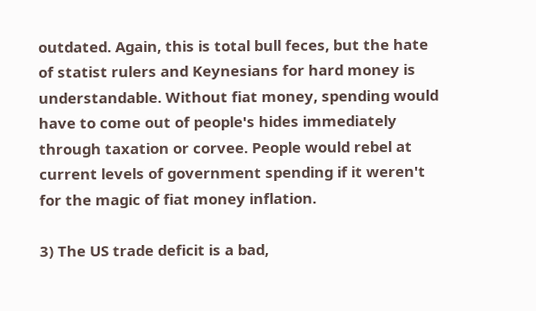outdated. Again, this is total bull feces, but the hate of statist rulers and Keynesians for hard money is understandable. Without fiat money, spending would have to come out of people's hides immediately through taxation or corvee. People would rebel at current levels of government spending if it weren't for the magic of fiat money inflation.

3) The US trade deficit is a bad,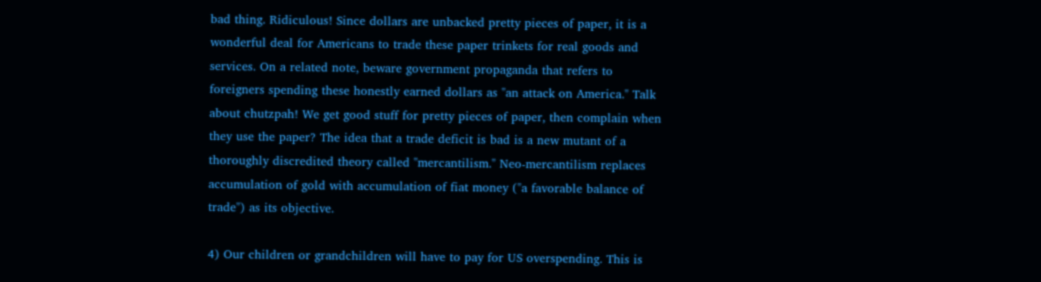bad thing. Ridiculous! Since dollars are unbacked pretty pieces of paper, it is a wonderful deal for Americans to trade these paper trinkets for real goods and services. On a related note, beware government propaganda that refers to foreigners spending these honestly earned dollars as "an attack on America." Talk about chutzpah! We get good stuff for pretty pieces of paper, then complain when they use the paper? The idea that a trade deficit is bad is a new mutant of a thoroughly discredited theory called "mercantilism." Neo-mercantilism replaces accumulation of gold with accumulation of fiat money ("a favorable balance of trade") as its objective.

4) Our children or grandchildren will have to pay for US overspending. This is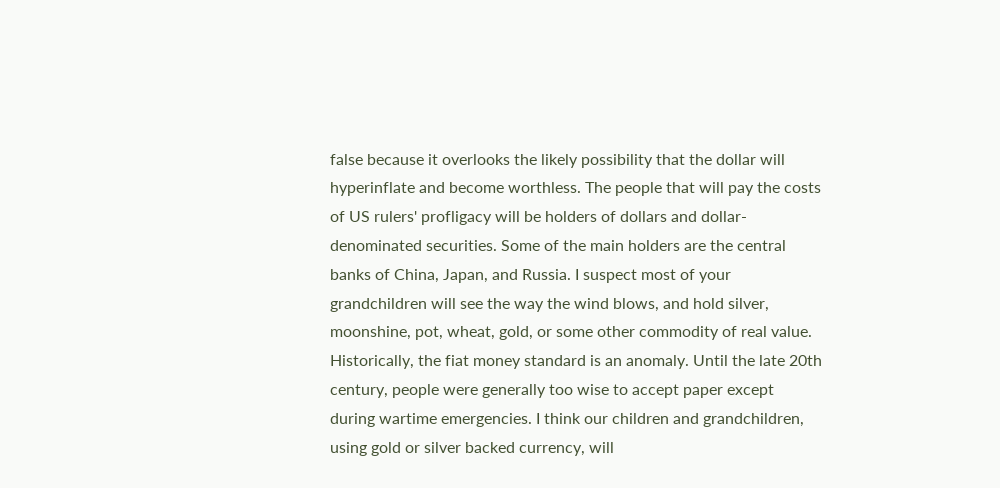false because it overlooks the likely possibility that the dollar will hyperinflate and become worthless. The people that will pay the costs of US rulers' profligacy will be holders of dollars and dollar-denominated securities. Some of the main holders are the central banks of China, Japan, and Russia. I suspect most of your grandchildren will see the way the wind blows, and hold silver, moonshine, pot, wheat, gold, or some other commodity of real value. Historically, the fiat money standard is an anomaly. Until the late 20th century, people were generally too wise to accept paper except during wartime emergencies. I think our children and grandchildren, using gold or silver backed currency, will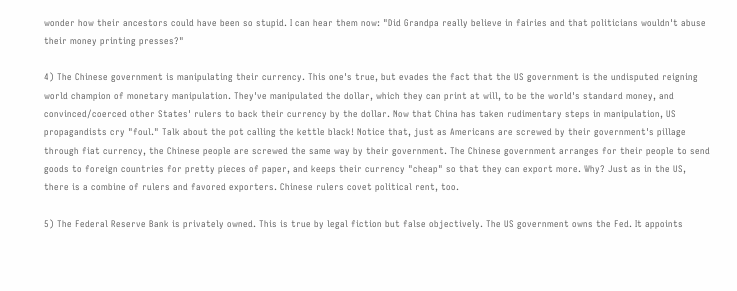wonder how their ancestors could have been so stupid. I can hear them now: "Did Grandpa really believe in fairies and that politicians wouldn't abuse their money printing presses?"

4) The Chinese government is manipulating their currency. This one's true, but evades the fact that the US government is the undisputed reigning world champion of monetary manipulation. They've manipulated the dollar, which they can print at will, to be the world's standard money, and convinced/coerced other States' rulers to back their currency by the dollar. Now that China has taken rudimentary steps in manipulation, US propagandists cry "foul." Talk about the pot calling the kettle black! Notice that, just as Americans are screwed by their government's pillage through fiat currency, the Chinese people are screwed the same way by their government. The Chinese government arranges for their people to send goods to foreign countries for pretty pieces of paper, and keeps their currency "cheap" so that they can export more. Why? Just as in the US, there is a combine of rulers and favored exporters. Chinese rulers covet political rent, too.

5) The Federal Reserve Bank is privately owned. This is true by legal fiction but false objectively. The US government owns the Fed. It appoints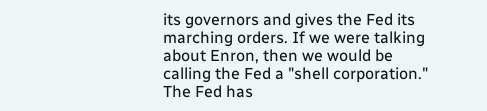its governors and gives the Fed its marching orders. If we were talking about Enron, then we would be calling the Fed a "shell corporation." The Fed has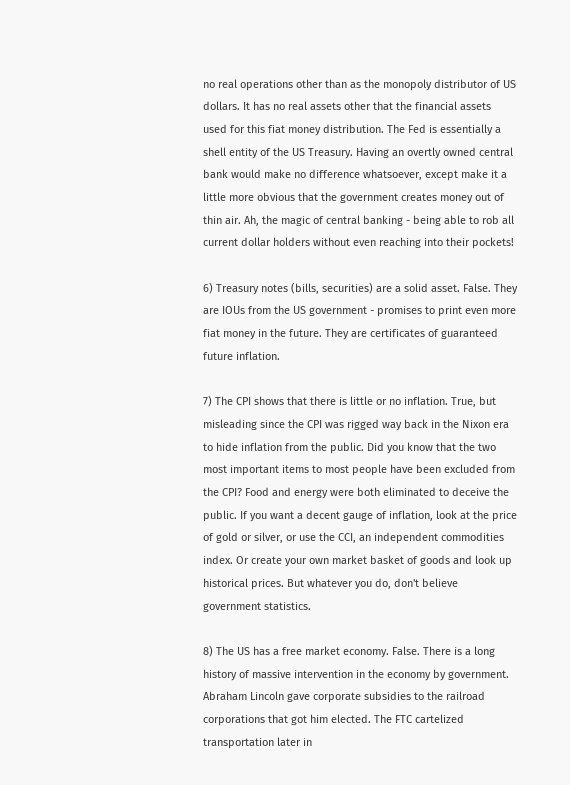no real operations other than as the monopoly distributor of US dollars. It has no real assets other that the financial assets used for this fiat money distribution. The Fed is essentially a shell entity of the US Treasury. Having an overtly owned central bank would make no difference whatsoever, except make it a little more obvious that the government creates money out of thin air. Ah, the magic of central banking - being able to rob all current dollar holders without even reaching into their pockets!

6) Treasury notes (bills, securities) are a solid asset. False. They are IOUs from the US government - promises to print even more fiat money in the future. They are certificates of guaranteed future inflation.

7) The CPI shows that there is little or no inflation. True, but misleading since the CPI was rigged way back in the Nixon era to hide inflation from the public. Did you know that the two most important items to most people have been excluded from the CPI? Food and energy were both eliminated to deceive the public. If you want a decent gauge of inflation, look at the price of gold or silver, or use the CCI, an independent commodities index. Or create your own market basket of goods and look up historical prices. But whatever you do, don't believe government statistics.

8) The US has a free market economy. False. There is a long history of massive intervention in the economy by government. Abraham Lincoln gave corporate subsidies to the railroad corporations that got him elected. The FTC cartelized transportation later in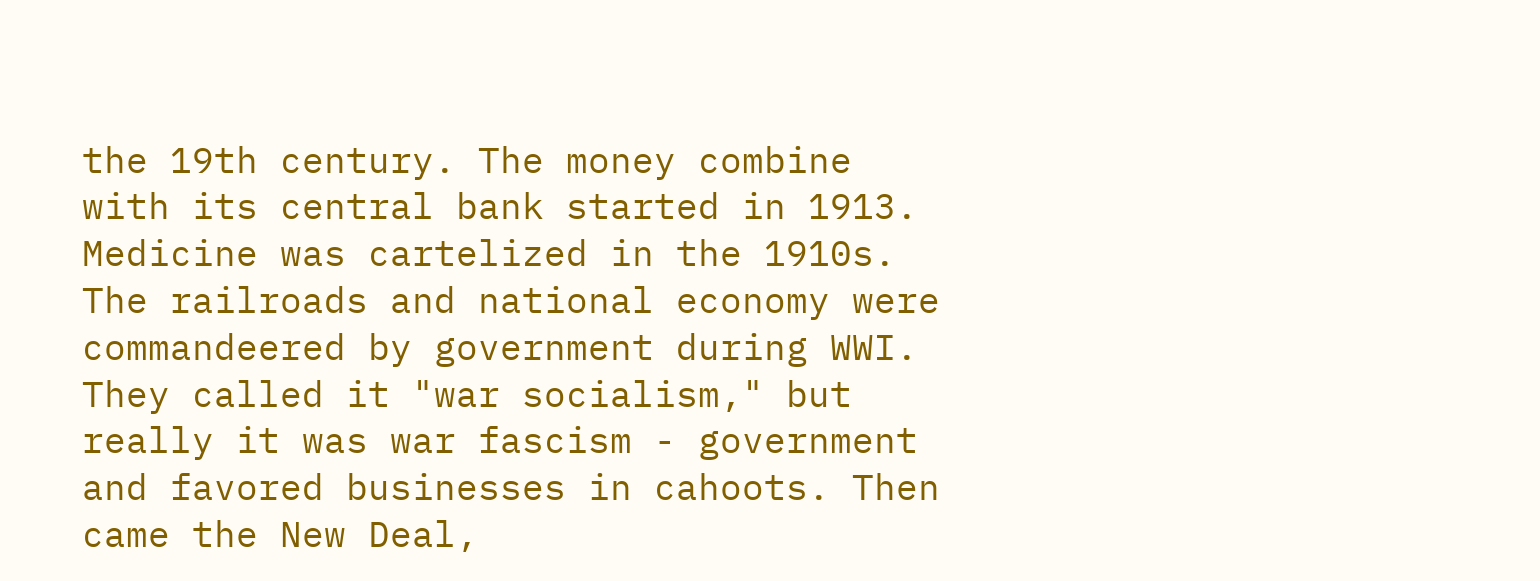the 19th century. The money combine with its central bank started in 1913. Medicine was cartelized in the 1910s. The railroads and national economy were commandeered by government during WWI. They called it "war socialism," but really it was war fascism - government and favored businesses in cahoots. Then came the New Deal,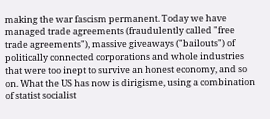making the war fascism permanent. Today we have managed trade agreements (fraudulently called "free trade agreements"), massive giveaways ("bailouts") of politically connected corporations and whole industries that were too inept to survive an honest economy, and so on. What the US has now is dirigisme, using a combination of statist socialist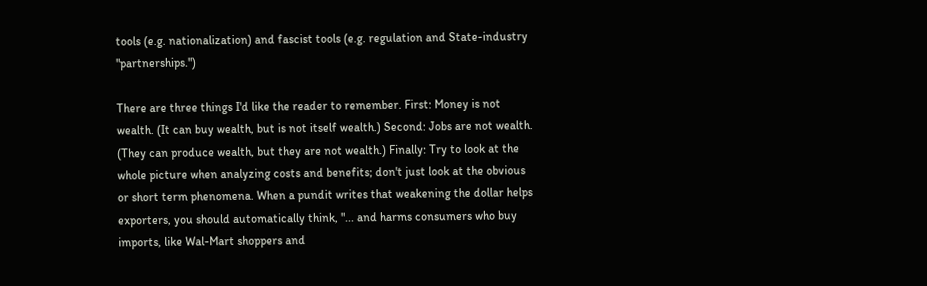tools (e.g. nationalization) and fascist tools (e.g. regulation and State-industry "partnerships.")

There are three things I'd like the reader to remember. First: Money is not wealth. (It can buy wealth, but is not itself wealth.) Second: Jobs are not wealth. (They can produce wealth, but they are not wealth.) Finally: Try to look at the whole picture when analyzing costs and benefits; don't just look at the obvious or short term phenomena. When a pundit writes that weakening the dollar helps exporters, you should automatically think, "... and harms consumers who buy imports, like Wal-Mart shoppers and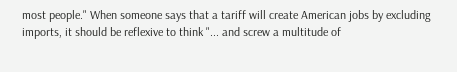most people." When someone says that a tariff will create American jobs by excluding imports, it should be reflexive to think "... and screw a multitude of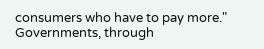consumers who have to pay more." Governments, through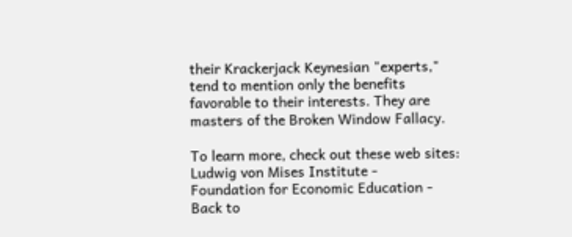their Krackerjack Keynesian "experts," tend to mention only the benefits favorable to their interests. They are masters of the Broken Window Fallacy.

To learn more, check out these web sites:
Ludwig von Mises Institute -
Foundation for Economic Education -
Back to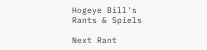Hogeye Bill's
Rants & Spiels

Next Rant